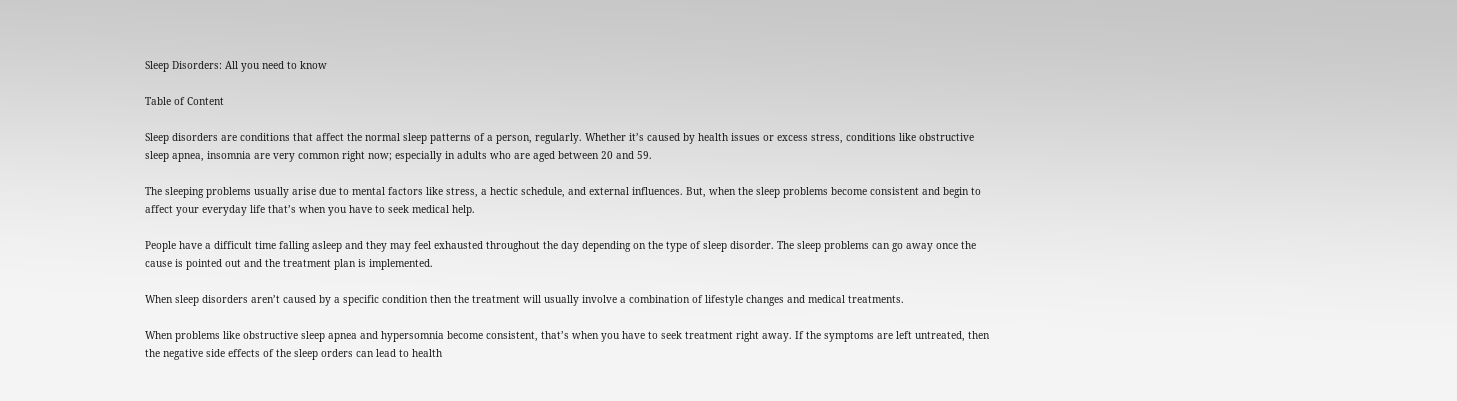Sleep Disorders: All you need to know

Table of Content

Sleep disorders are conditions that affect the normal sleep patterns of a person, regularly. Whether it’s caused by health issues or excess stress, conditions like obstructive sleep apnea, insomnia are very common right now; especially in adults who are aged between 20 and 59.

The sleeping problems usually arise due to mental factors like stress, a hectic schedule, and external influences. But, when the sleep problems become consistent and begin to affect your everyday life that’s when you have to seek medical help.

People have a difficult time falling asleep and they may feel exhausted throughout the day depending on the type of sleep disorder. The sleep problems can go away once the cause is pointed out and the treatment plan is implemented.

When sleep disorders aren’t caused by a specific condition then the treatment will usually involve a combination of lifestyle changes and medical treatments.

When problems like obstructive sleep apnea and hypersomnia become consistent, that’s when you have to seek treatment right away. If the symptoms are left untreated, then the negative side effects of the sleep orders can lead to health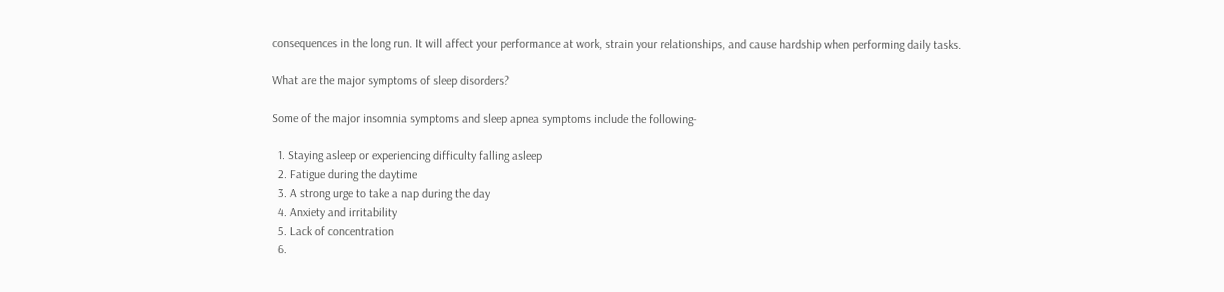consequences in the long run. It will affect your performance at work, strain your relationships, and cause hardship when performing daily tasks.

What are the major symptoms of sleep disorders?

Some of the major insomnia symptoms and sleep apnea symptoms include the following-

  1. Staying asleep or experiencing difficulty falling asleep
  2. Fatigue during the daytime
  3. A strong urge to take a nap during the day
  4. Anxiety and irritability
  5. Lack of concentration
  6.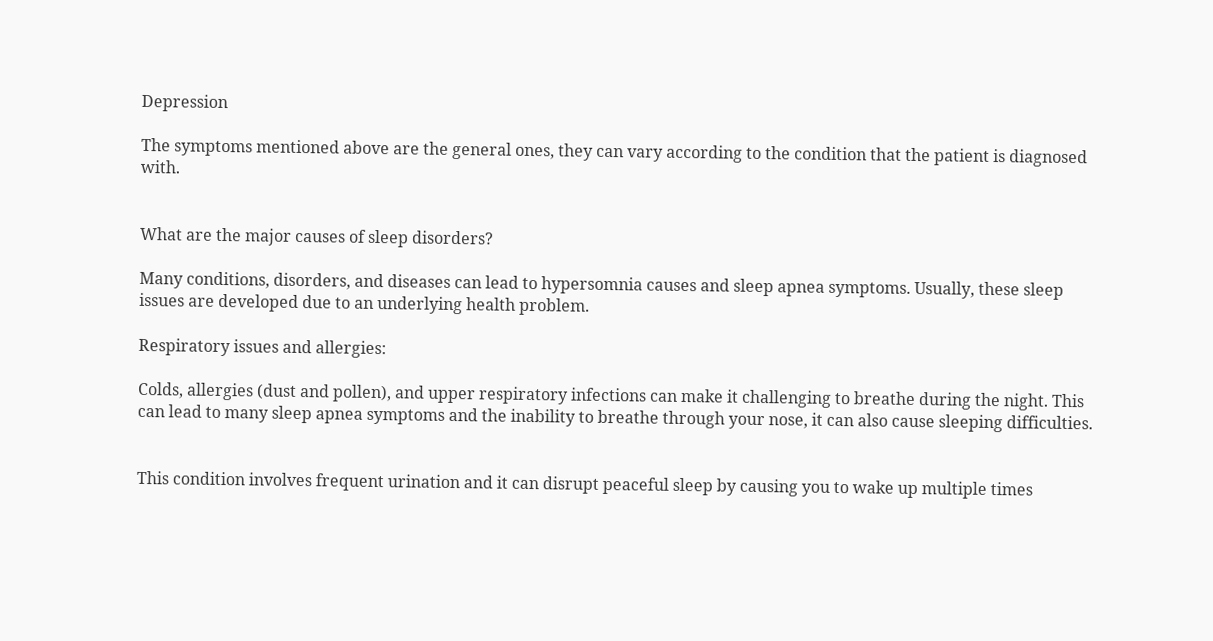Depression

The symptoms mentioned above are the general ones, they can vary according to the condition that the patient is diagnosed with.


What are the major causes of sleep disorders?

Many conditions, disorders, and diseases can lead to hypersomnia causes and sleep apnea symptoms. Usually, these sleep issues are developed due to an underlying health problem.

Respiratory issues and allergies:

Colds, allergies (dust and pollen), and upper respiratory infections can make it challenging to breathe during the night. This can lead to many sleep apnea symptoms and the inability to breathe through your nose, it can also cause sleeping difficulties.


This condition involves frequent urination and it can disrupt peaceful sleep by causing you to wake up multiple times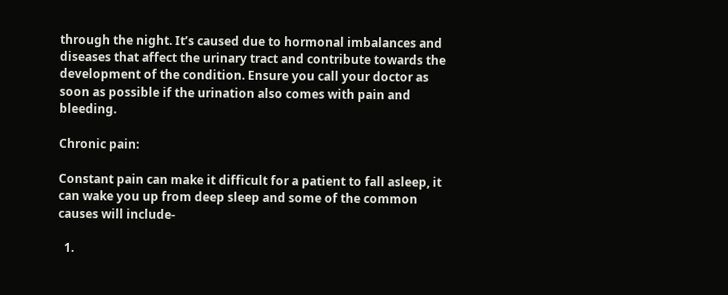through the night. It’s caused due to hormonal imbalances and diseases that affect the urinary tract and contribute towards the development of the condition. Ensure you call your doctor as soon as possible if the urination also comes with pain and bleeding.

Chronic pain:

Constant pain can make it difficult for a patient to fall asleep, it can wake you up from deep sleep and some of the common causes will include-

  1.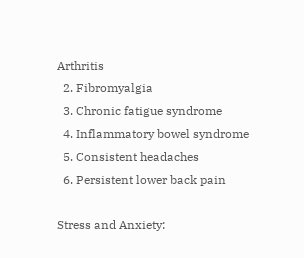Arthritis
  2. Fibromyalgia
  3. Chronic fatigue syndrome
  4. Inflammatory bowel syndrome
  5. Consistent headaches
  6. Persistent lower back pain

Stress and Anxiety: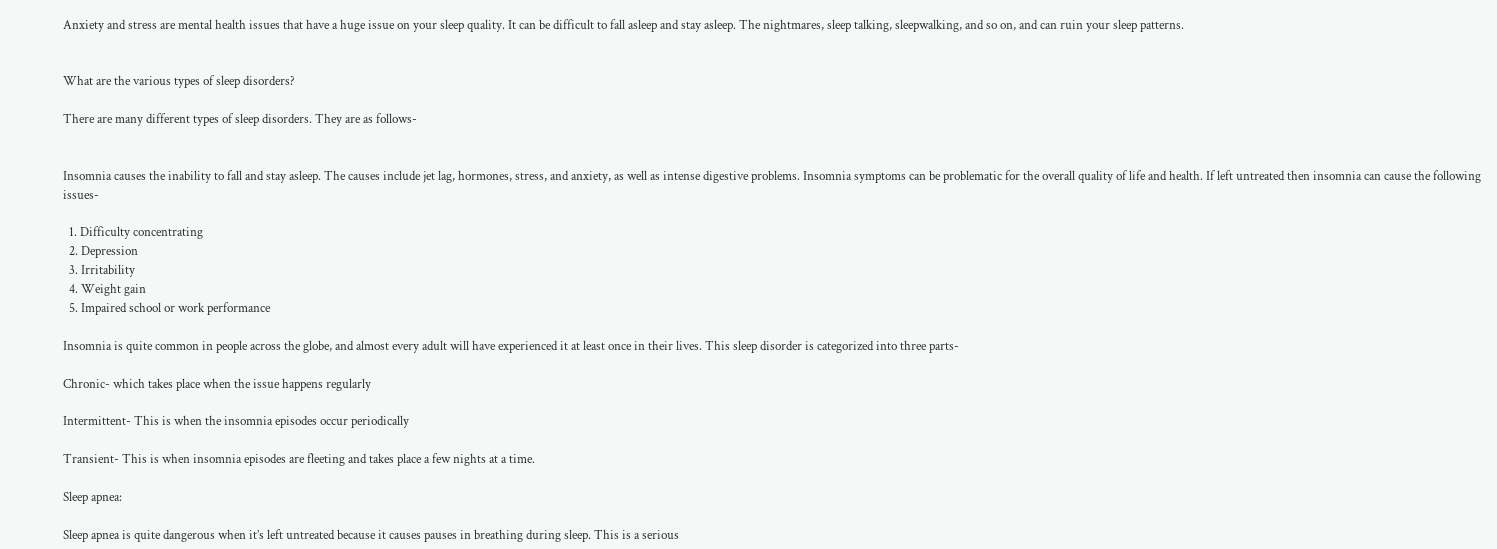Anxiety and stress are mental health issues that have a huge issue on your sleep quality. It can be difficult to fall asleep and stay asleep. The nightmares, sleep talking, sleepwalking, and so on, and can ruin your sleep patterns.


What are the various types of sleep disorders?

There are many different types of sleep disorders. They are as follows-


Insomnia causes the inability to fall and stay asleep. The causes include jet lag, hormones, stress, and anxiety, as well as intense digestive problems. Insomnia symptoms can be problematic for the overall quality of life and health. If left untreated then insomnia can cause the following issues-

  1. Difficulty concentrating
  2. Depression
  3. Irritability
  4. Weight gain
  5. Impaired school or work performance

Insomnia is quite common in people across the globe, and almost every adult will have experienced it at least once in their lives. This sleep disorder is categorized into three parts-

Chronic- which takes place when the issue happens regularly

Intermittent- This is when the insomnia episodes occur periodically

Transient- This is when insomnia episodes are fleeting and takes place a few nights at a time.

Sleep apnea:

Sleep apnea is quite dangerous when it’s left untreated because it causes pauses in breathing during sleep. This is a serious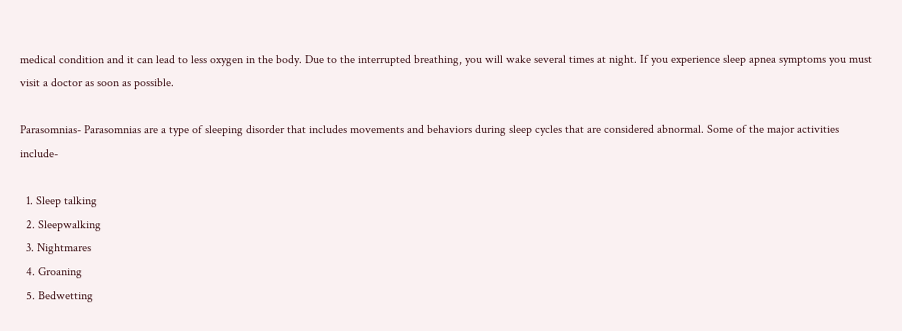medical condition and it can lead to less oxygen in the body. Due to the interrupted breathing, you will wake several times at night. If you experience sleep apnea symptoms you must visit a doctor as soon as possible.

Parasomnias- Parasomnias are a type of sleeping disorder that includes movements and behaviors during sleep cycles that are considered abnormal. Some of the major activities include-

  1. Sleep talking
  2. Sleepwalking
  3. Nightmares
  4. Groaning
  5. Bedwetting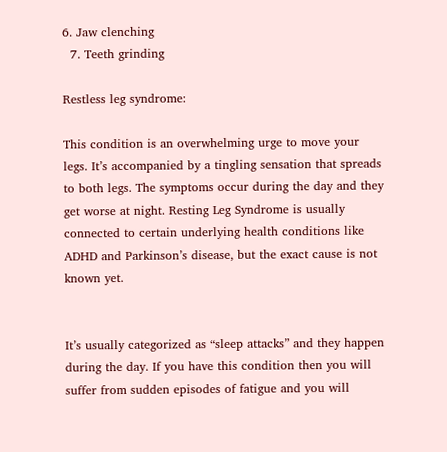6. Jaw clenching
  7. Teeth grinding

Restless leg syndrome:

This condition is an overwhelming urge to move your legs. It’s accompanied by a tingling sensation that spreads to both legs. The symptoms occur during the day and they get worse at night. Resting Leg Syndrome is usually connected to certain underlying health conditions like ADHD and Parkinson’s disease, but the exact cause is not known yet.


It’s usually categorized as “sleep attacks” and they happen during the day. If you have this condition then you will suffer from sudden episodes of fatigue and you will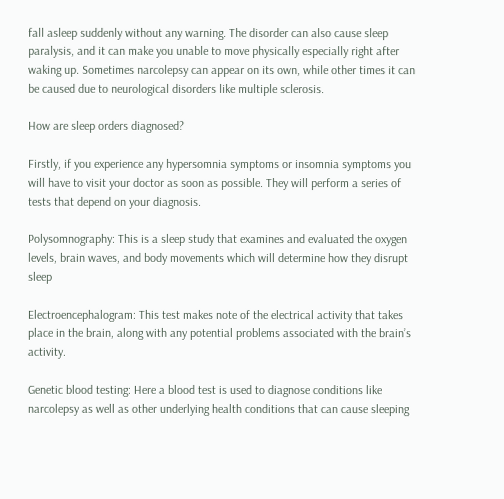fall asleep suddenly without any warning. The disorder can also cause sleep paralysis, and it can make you unable to move physically especially right after waking up. Sometimes narcolepsy can appear on its own, while other times it can be caused due to neurological disorders like multiple sclerosis.

How are sleep orders diagnosed?

Firstly, if you experience any hypersomnia symptoms or insomnia symptoms you will have to visit your doctor as soon as possible. They will perform a series of tests that depend on your diagnosis.

Polysomnography: This is a sleep study that examines and evaluated the oxygen levels, brain waves, and body movements which will determine how they disrupt sleep

Electroencephalogram: This test makes note of the electrical activity that takes place in the brain, along with any potential problems associated with the brain’s activity.

Genetic blood testing: Here a blood test is used to diagnose conditions like narcolepsy as well as other underlying health conditions that can cause sleeping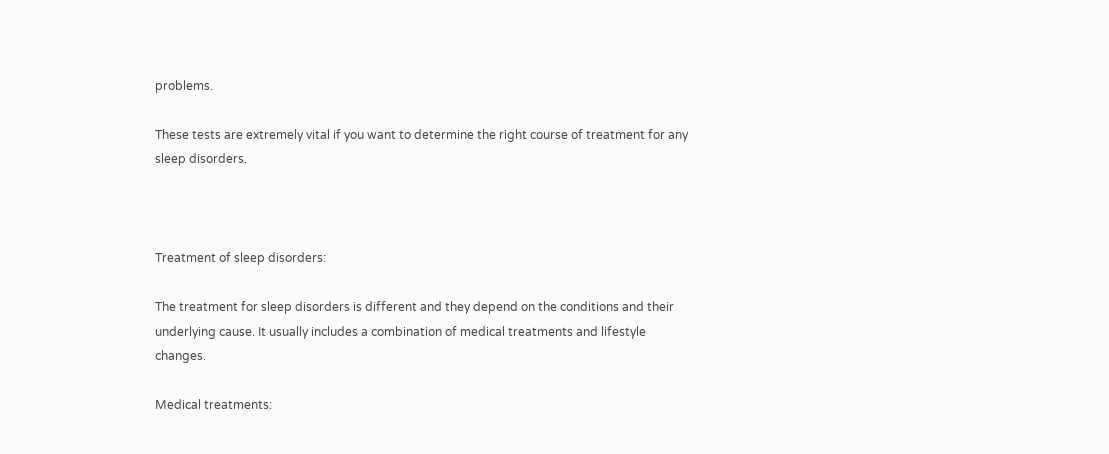problems.

These tests are extremely vital if you want to determine the right course of treatment for any sleep disorders.



Treatment of sleep disorders:

The treatment for sleep disorders is different and they depend on the conditions and their underlying cause. It usually includes a combination of medical treatments and lifestyle changes.

Medical treatments: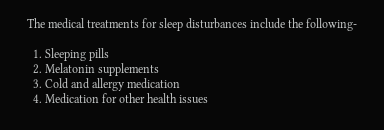The medical treatments for sleep disturbances include the following-

  1. Sleeping pills
  2. Melatonin supplements
  3. Cold and allergy medication
  4. Medication for other health issues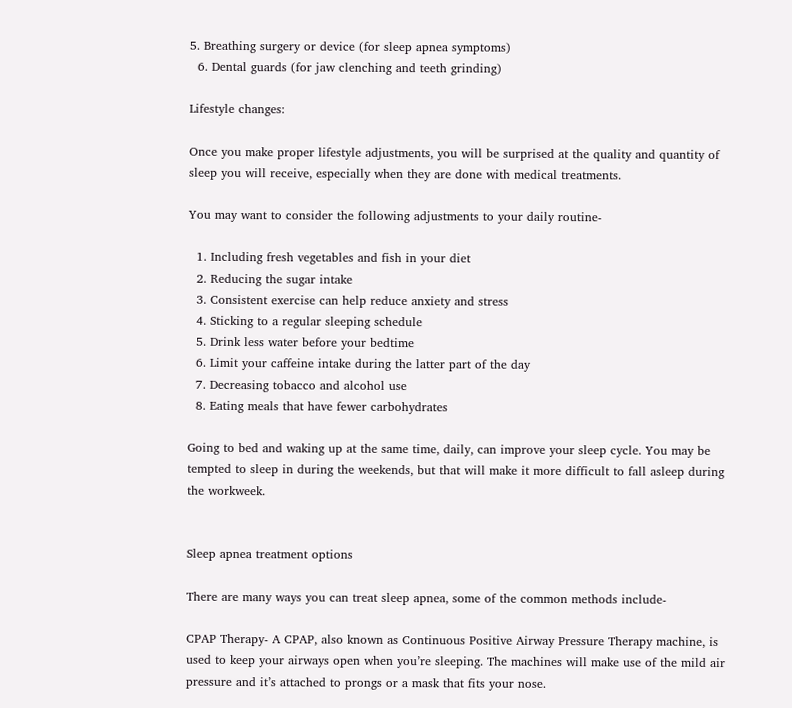5. Breathing surgery or device (for sleep apnea symptoms)
  6. Dental guards (for jaw clenching and teeth grinding)

Lifestyle changes:

Once you make proper lifestyle adjustments, you will be surprised at the quality and quantity of sleep you will receive, especially when they are done with medical treatments.

You may want to consider the following adjustments to your daily routine-

  1. Including fresh vegetables and fish in your diet
  2. Reducing the sugar intake
  3. Consistent exercise can help reduce anxiety and stress
  4. Sticking to a regular sleeping schedule
  5. Drink less water before your bedtime
  6. Limit your caffeine intake during the latter part of the day
  7. Decreasing tobacco and alcohol use
  8. Eating meals that have fewer carbohydrates

Going to bed and waking up at the same time, daily, can improve your sleep cycle. You may be tempted to sleep in during the weekends, but that will make it more difficult to fall asleep during the workweek.


Sleep apnea treatment options

There are many ways you can treat sleep apnea, some of the common methods include-

CPAP Therapy- A CPAP, also known as Continuous Positive Airway Pressure Therapy machine, is used to keep your airways open when you’re sleeping. The machines will make use of the mild air pressure and it’s attached to prongs or a mask that fits your nose.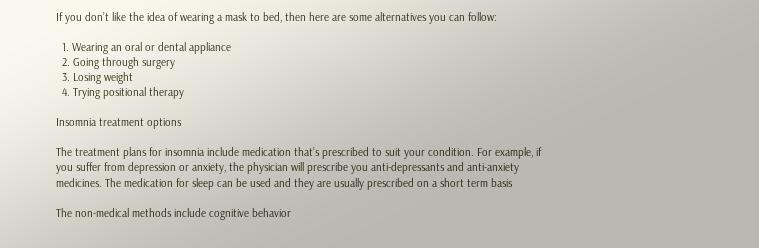If you don’t like the idea of wearing a mask to bed, then here are some alternatives you can follow:

  1. Wearing an oral or dental appliance
  2. Going through surgery
  3. Losing weight
  4. Trying positional therapy

Insomnia treatment options

The treatment plans for insomnia include medication that’s prescribed to suit your condition. For example, if you suffer from depression or anxiety, the physician will prescribe you anti-depressants and anti-anxiety medicines. The medication for sleep can be used and they are usually prescribed on a short term basis

The non-medical methods include cognitive behavior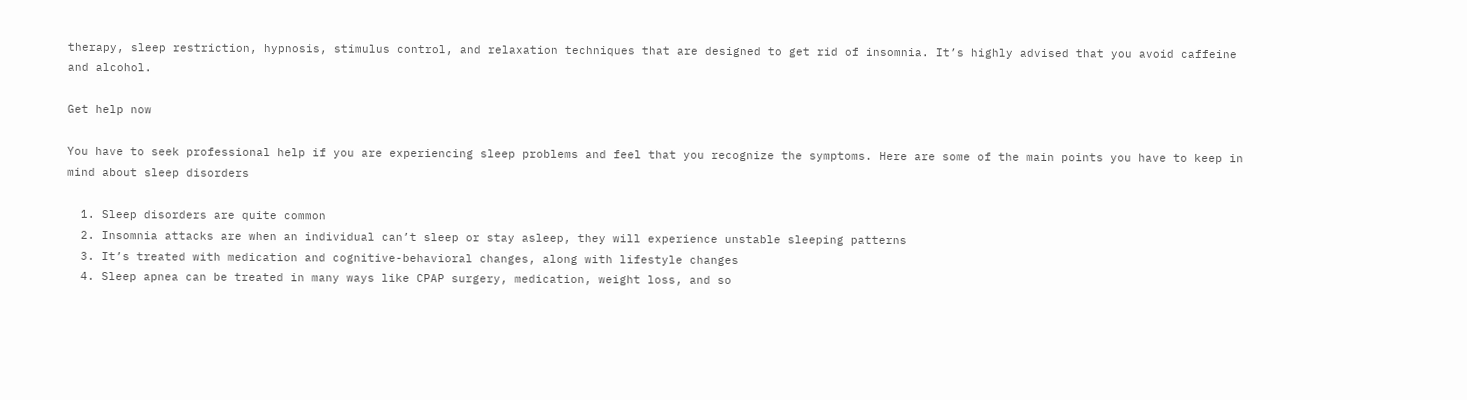therapy, sleep restriction, hypnosis, stimulus control, and relaxation techniques that are designed to get rid of insomnia. It’s highly advised that you avoid caffeine and alcohol.

Get help now

You have to seek professional help if you are experiencing sleep problems and feel that you recognize the symptoms. Here are some of the main points you have to keep in mind about sleep disorders

  1. Sleep disorders are quite common
  2. Insomnia attacks are when an individual can’t sleep or stay asleep, they will experience unstable sleeping patterns
  3. It’s treated with medication and cognitive-behavioral changes, along with lifestyle changes
  4. Sleep apnea can be treated in many ways like CPAP surgery, medication, weight loss, and so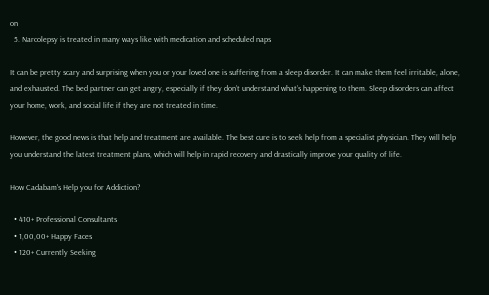on
  5. Narcolepsy is treated in many ways like with medication and scheduled naps

It can be pretty scary and surprising when you or your loved one is suffering from a sleep disorder. It can make them feel irritable, alone, and exhausted. The bed partner can get angry, especially if they don’t understand what’s happening to them. Sleep disorders can affect your home, work, and social life if they are not treated in time.

However, the good news is that help and treatment are available. The best cure is to seek help from a specialist physician. They will help you understand the latest treatment plans, which will help in rapid recovery and drastically improve your quality of life.

How Cadabam's Help you for Addiction?

  • 410+ Professional Consultants
  • 1,00,00+ Happy Faces
  • 120+ Currently Seeking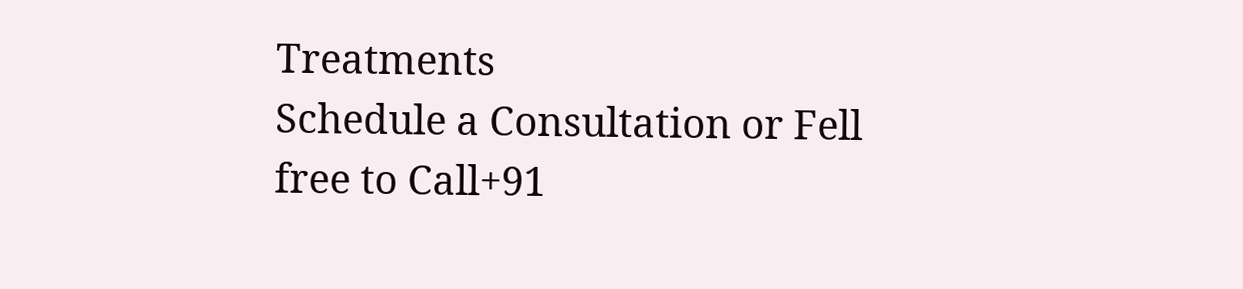Treatments
Schedule a Consultation or Fell free to Call+91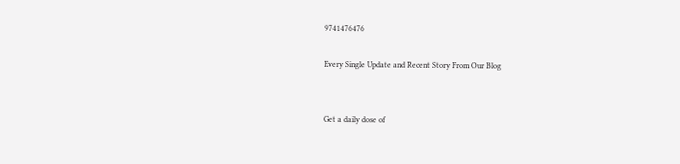9741476476

Every Single Update and Recent Story From Our Blog


Get a daily dose of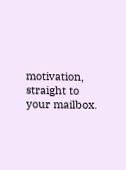motivation, straight to your mailbox.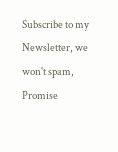Subscribe to my Newsletter, we won't spam, Promise